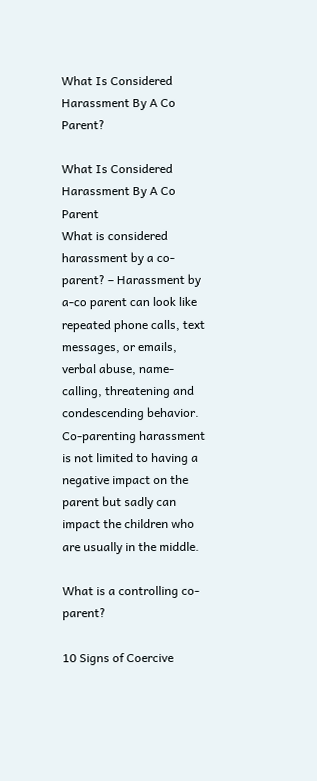What Is Considered Harassment By A Co Parent?

What Is Considered Harassment By A Co Parent
What is considered harassment by a co-parent? – Harassment by a-co parent can look like repeated phone calls, text messages, or emails, verbal abuse, name-calling, threatening and condescending behavior. Co-parenting harassment is not limited to having a negative impact on the parent but sadly can impact the children who are usually in the middle.

What is a controlling co-parent?

10 Signs of Coercive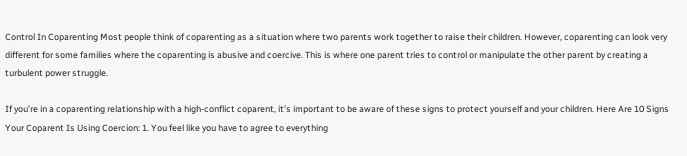Control In Coparenting Most people think of coparenting as a situation where two parents work together to raise their children. However, coparenting can look very different for some families where the coparenting is abusive and coercive. This is where one parent tries to control or manipulate the other parent by creating a turbulent power struggle.

If you’re in a coparenting relationship with a high-conflict coparent, it’s important to be aware of these signs to protect yourself and your children. Here Are 10 Signs Your Coparent Is Using Coercion: 1. You feel like you have to agree to everything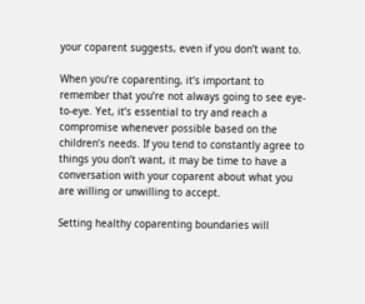your coparent suggests, even if you don’t want to.

When you’re coparenting, it’s important to remember that you’re not always going to see eye-to-eye. Yet, it’s essential to try and reach a compromise whenever possible based on the children’s needs. If you tend to constantly agree to things you don’t want, it may be time to have a conversation with your coparent about what you are willing or unwilling to accept.

Setting healthy coparenting boundaries will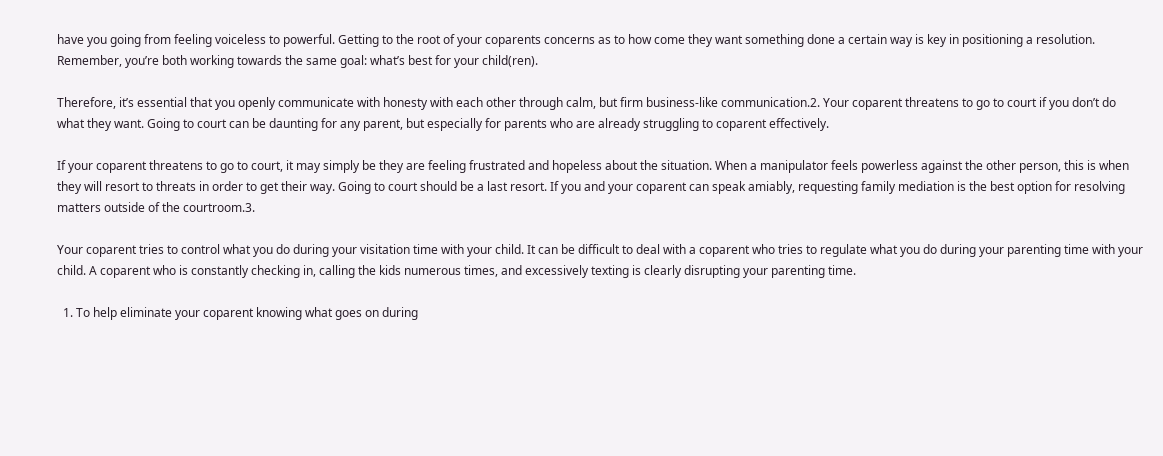have you going from feeling voiceless to powerful. Getting to the root of your coparents concerns as to how come they want something done a certain way is key in positioning a resolution. Remember, you’re both working towards the same goal: what’s best for your child(ren).

Therefore, it’s essential that you openly communicate with honesty with each other through calm, but firm business-like communication.2. Your coparent threatens to go to court if you don’t do what they want. Going to court can be daunting for any parent, but especially for parents who are already struggling to coparent effectively.

If your coparent threatens to go to court, it may simply be they are feeling frustrated and hopeless about the situation. When a manipulator feels powerless against the other person, this is when they will resort to threats in order to get their way. Going to court should be a last resort. If you and your coparent can speak amiably, requesting family mediation is the best option for resolving matters outside of the courtroom.3.

Your coparent tries to control what you do during your visitation time with your child. It can be difficult to deal with a coparent who tries to regulate what you do during your parenting time with your child. A coparent who is constantly checking in, calling the kids numerous times, and excessively texting is clearly disrupting your parenting time.

  1. To help eliminate your coparent knowing what goes on during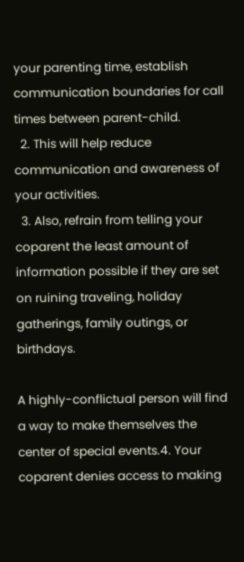your parenting time, establish communication boundaries for call times between parent-child.
  2. This will help reduce communication and awareness of your activities.
  3. Also, refrain from telling your coparent the least amount of information possible if they are set on ruining traveling, holiday gatherings, family outings, or birthdays.

A highly-conflictual person will find a way to make themselves the center of special events.4. Your coparent denies access to making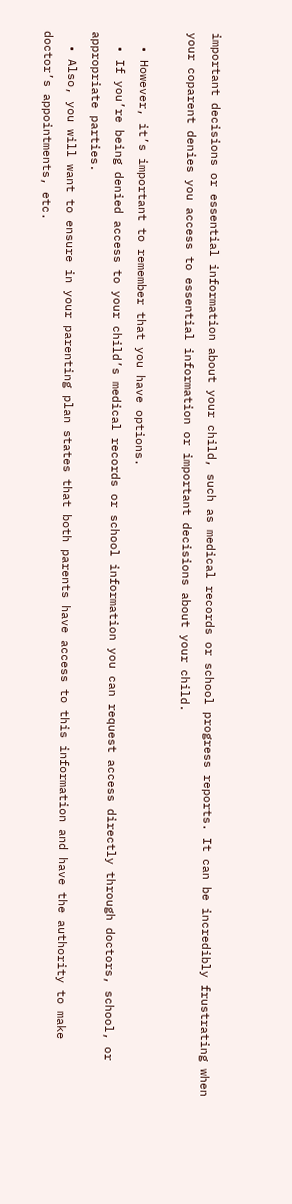important decisions or essential information about your child, such as medical records or school progress reports. It can be incredibly frustrating when your coparent denies you access to essential information or important decisions about your child.

  • However, it’s important to remember that you have options.
  • If you’re being denied access to your child’s medical records or school information you can request access directly through doctors, school, or appropriate parties.
  • Also, you will want to ensure in your parenting plan states that both parents have access to this information and have the authority to make doctor’s appointments, etc.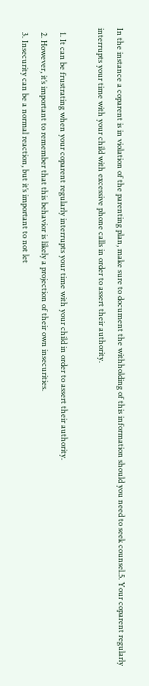In the instance a coparent is in violation of the parenting plan, make sure to document the withholding of this information should you need to seek counsel.5. Your coparent regularly interrupts your time with your child with excessive phone calls in order to assert their authority.

  1. It can be frustrating when your coparent regularly interrupts your time with your child in order to assert their authority.
  2. However, it’s important to remember that this behavior is likely a projection of their own insecurities.
  3. Insecurity can be a normal reaction, but it’s important to not let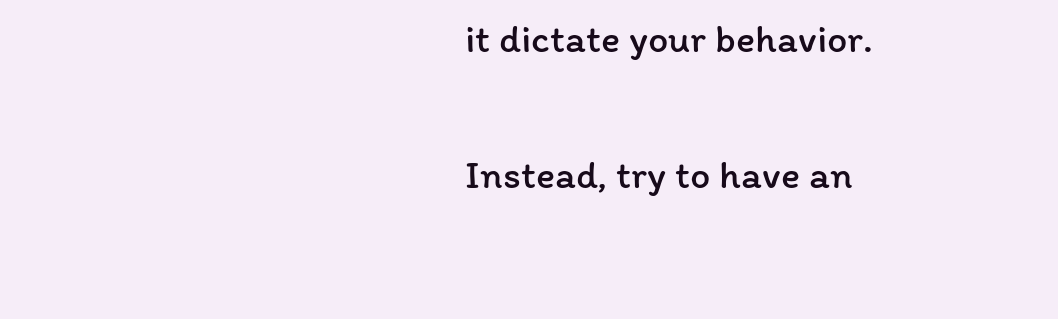it dictate your behavior.

Instead, try to have an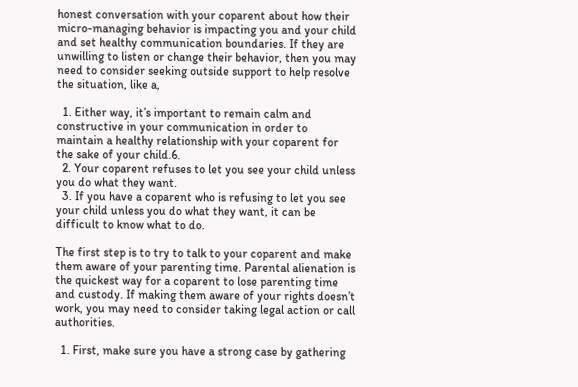honest conversation with your coparent about how their micro-managing behavior is impacting you and your child and set healthy communication boundaries. If they are unwilling to listen or change their behavior, then you may need to consider seeking outside support to help resolve the situation, like a,

  1. Either way, it’s important to remain calm and constructive in your communication in order to maintain a healthy relationship with your coparent for the sake of your child.6.
  2. Your coparent refuses to let you see your child unless you do what they want.
  3. If you have a coparent who is refusing to let you see your child unless you do what they want, it can be difficult to know what to do.

The first step is to try to talk to your coparent and make them aware of your parenting time. Parental alienation is the quickest way for a coparent to lose parenting time and custody. If making them aware of your rights doesn’t work, you may need to consider taking legal action or call authorities.

  1. First, make sure you have a strong case by gathering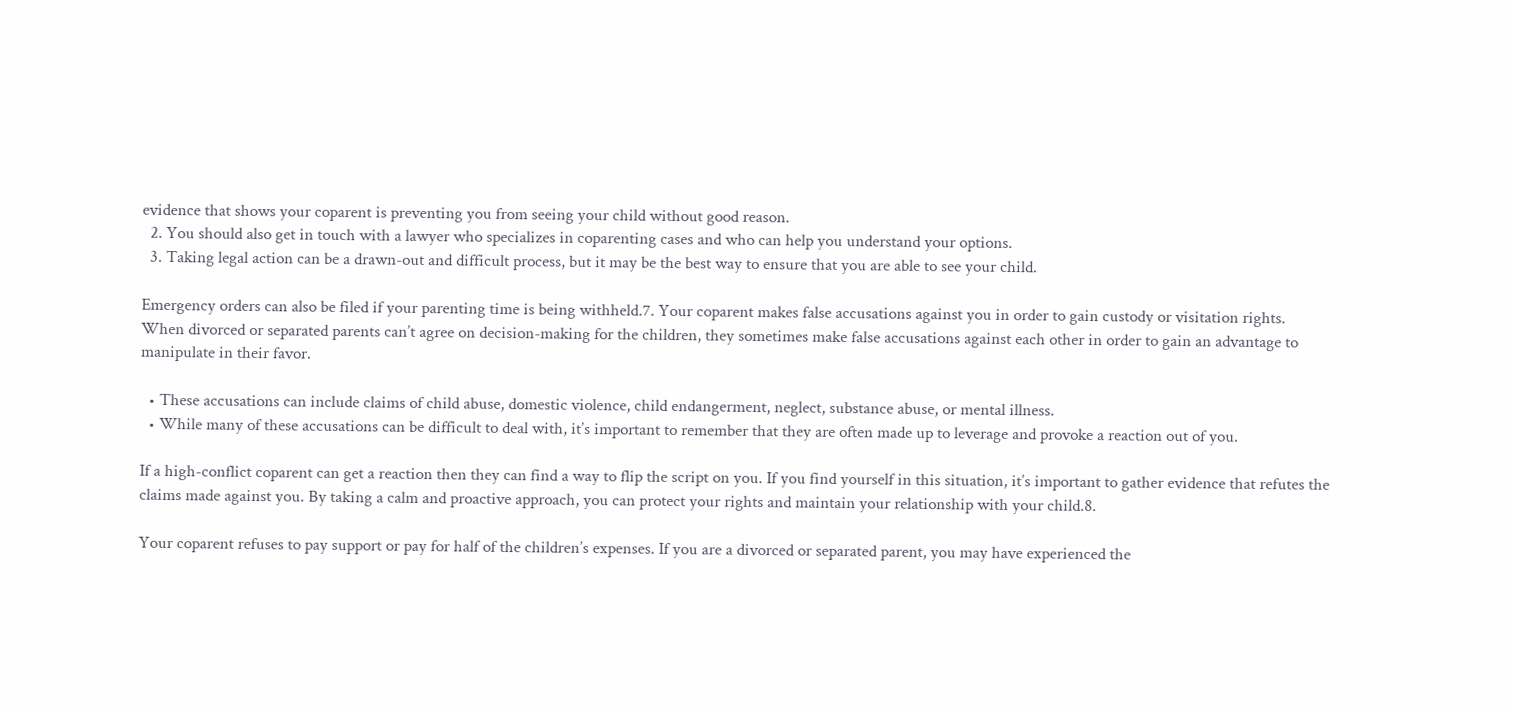evidence that shows your coparent is preventing you from seeing your child without good reason.
  2. You should also get in touch with a lawyer who specializes in coparenting cases and who can help you understand your options.
  3. Taking legal action can be a drawn-out and difficult process, but it may be the best way to ensure that you are able to see your child.

Emergency orders can also be filed if your parenting time is being withheld.7. Your coparent makes false accusations against you in order to gain custody or visitation rights. When divorced or separated parents can’t agree on decision-making for the children, they sometimes make false accusations against each other in order to gain an advantage to manipulate in their favor.

  • These accusations can include claims of child abuse, domestic violence, child endangerment, neglect, substance abuse, or mental illness.
  • While many of these accusations can be difficult to deal with, it’s important to remember that they are often made up to leverage and provoke a reaction out of you.

If a high-conflict coparent can get a reaction then they can find a way to flip the script on you. If you find yourself in this situation, it’s important to gather evidence that refutes the claims made against you. By taking a calm and proactive approach, you can protect your rights and maintain your relationship with your child.8.

Your coparent refuses to pay support or pay for half of the children’s expenses. If you are a divorced or separated parent, you may have experienced the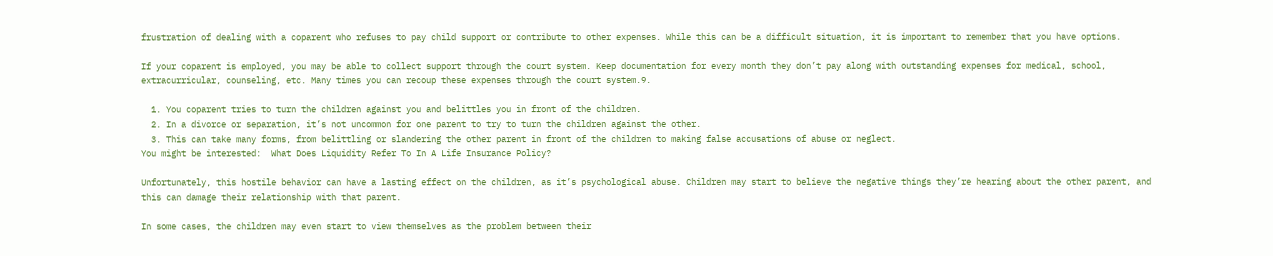frustration of dealing with a coparent who refuses to pay child support or contribute to other expenses. While this can be a difficult situation, it is important to remember that you have options.

If your coparent is employed, you may be able to collect support through the court system. Keep documentation for every month they don’t pay along with outstanding expenses for medical, school, extracurricular, counseling, etc. Many times you can recoup these expenses through the court system.9.

  1. You coparent tries to turn the children against you and belittles you in front of the children.
  2. In a divorce or separation, it’s not uncommon for one parent to try to turn the children against the other.
  3. This can take many forms, from belittling or slandering the other parent in front of the children to making false accusations of abuse or neglect.
You might be interested:  What Does Liquidity Refer To In A Life Insurance Policy?

Unfortunately, this hostile behavior can have a lasting effect on the children, as it’s psychological abuse. Children may start to believe the negative things they’re hearing about the other parent, and this can damage their relationship with that parent.

In some cases, the children may even start to view themselves as the problem between their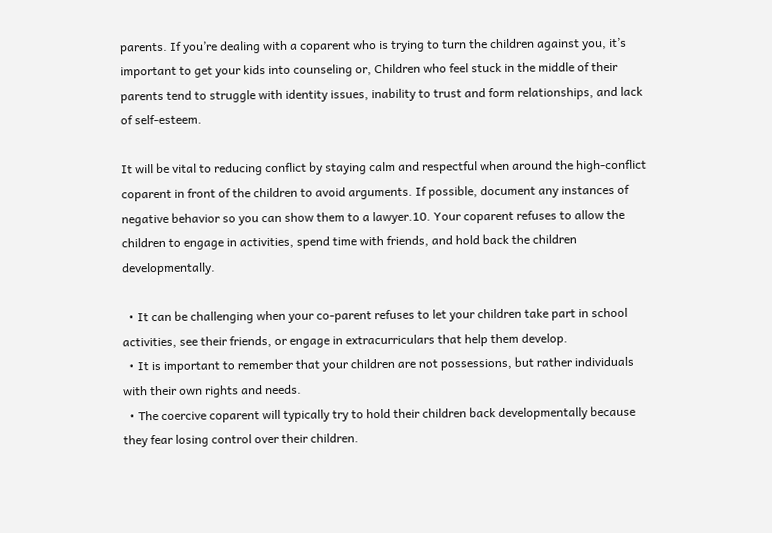parents. If you’re dealing with a coparent who is trying to turn the children against you, it’s important to get your kids into counseling or, Children who feel stuck in the middle of their parents tend to struggle with identity issues, inability to trust and form relationships, and lack of self-esteem.

It will be vital to reducing conflict by staying calm and respectful when around the high-conflict coparent in front of the children to avoid arguments. If possible, document any instances of negative behavior so you can show them to a lawyer.10. Your coparent refuses to allow the children to engage in activities, spend time with friends, and hold back the children developmentally.

  • It can be challenging when your co-parent refuses to let your children take part in school activities, see their friends, or engage in extracurriculars that help them develop.
  • It is important to remember that your children are not possessions, but rather individuals with their own rights and needs.
  • The coercive coparent will typically try to hold their children back developmentally because they fear losing control over their children.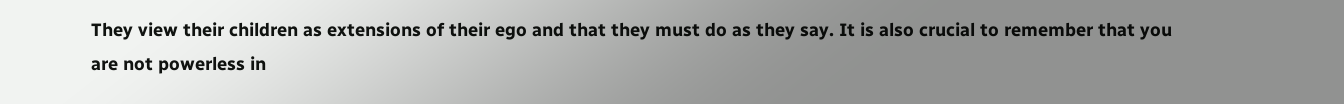They view their children as extensions of their ego and that they must do as they say. It is also crucial to remember that you are not powerless in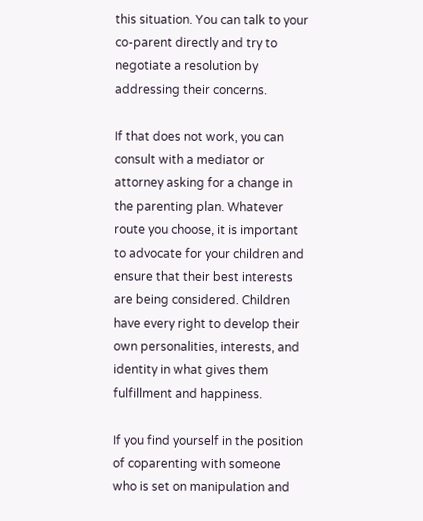this situation. You can talk to your co-parent directly and try to negotiate a resolution by addressing their concerns.

If that does not work, you can consult with a mediator or attorney asking for a change in the parenting plan. Whatever route you choose, it is important to advocate for your children and ensure that their best interests are being considered. Children have every right to develop their own personalities, interests, and identity in what gives them fulfillment and happiness.

If you find yourself in the position of coparenting with someone who is set on manipulation and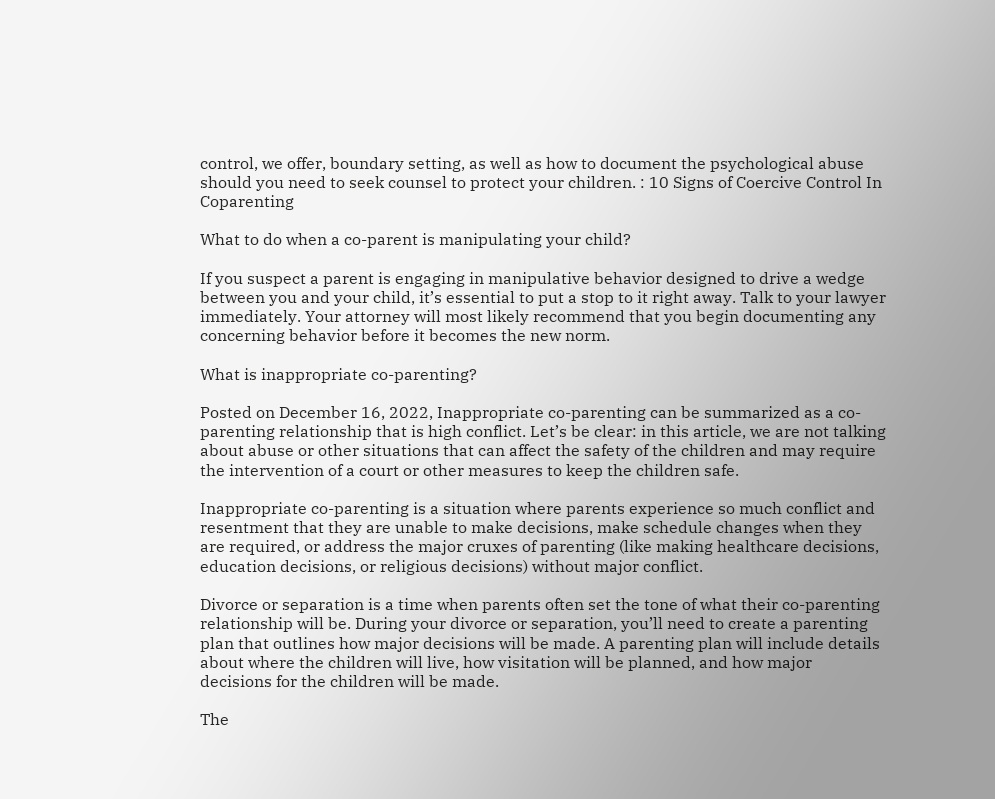control, we offer, boundary setting, as well as how to document the psychological abuse should you need to seek counsel to protect your children. : 10 Signs of Coercive Control In Coparenting

What to do when a co-parent is manipulating your child?

If you suspect a parent is engaging in manipulative behavior designed to drive a wedge between you and your child, it’s essential to put a stop to it right away. Talk to your lawyer immediately. Your attorney will most likely recommend that you begin documenting any concerning behavior before it becomes the new norm.

What is inappropriate co-parenting?

Posted on December 16, 2022, Inappropriate co-parenting can be summarized as a co-parenting relationship that is high conflict. Let’s be clear: in this article, we are not talking about abuse or other situations that can affect the safety of the children and may require the intervention of a court or other measures to keep the children safe.

Inappropriate co-parenting is a situation where parents experience so much conflict and resentment that they are unable to make decisions, make schedule changes when they are required, or address the major cruxes of parenting (like making healthcare decisions, education decisions, or religious decisions) without major conflict.

Divorce or separation is a time when parents often set the tone of what their co-parenting relationship will be. During your divorce or separation, you’ll need to create a parenting plan that outlines how major decisions will be made. A parenting plan will include details about where the children will live, how visitation will be planned, and how major decisions for the children will be made.

The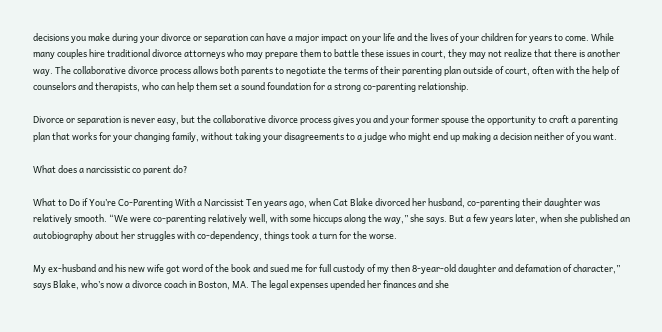decisions you make during your divorce or separation can have a major impact on your life and the lives of your children for years to come. While many couples hire traditional divorce attorneys who may prepare them to battle these issues in court, they may not realize that there is another way. The collaborative divorce process allows both parents to negotiate the terms of their parenting plan outside of court, often with the help of counselors and therapists, who can help them set a sound foundation for a strong co-parenting relationship.

Divorce or separation is never easy, but the collaborative divorce process gives you and your former spouse the opportunity to craft a parenting plan that works for your changing family, without taking your disagreements to a judge who might end up making a decision neither of you want.

What does a narcissistic co parent do?

What to Do if You’re Co-Parenting With a Narcissist Ten years ago, when Cat Blake divorced her husband, co-parenting their daughter was relatively smooth. “We were co-parenting relatively well, with some hiccups along the way,” she says. But a few years later, when she published an autobiography about her struggles with co-dependency, things took a turn for the worse.

My ex-husband and his new wife got word of the book and sued me for full custody of my then 8-year-old daughter and defamation of character,” says Blake, who’s now a divorce coach in Boston, MA. The legal expenses upended her finances and she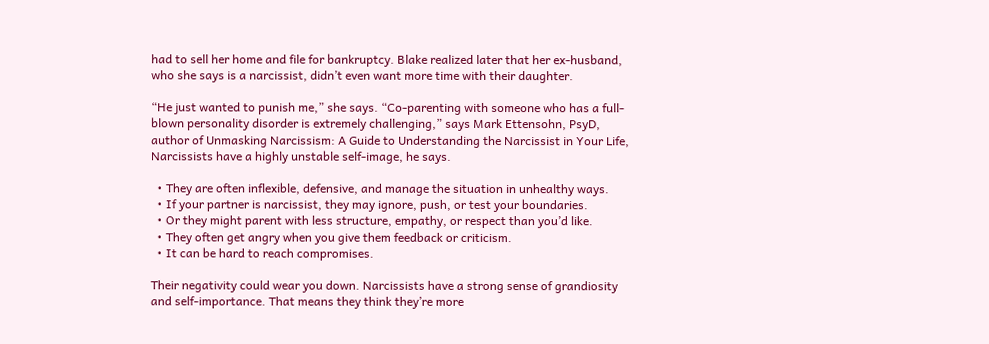had to sell her home and file for bankruptcy. Blake realized later that her ex-husband, who she says is a narcissist, didn’t even want more time with their daughter.

“He just wanted to punish me,” she says. “Co-parenting with someone who has a full-blown personality disorder is extremely challenging,” says Mark Ettensohn, PsyD, author of Unmasking Narcissism: A Guide to Understanding the Narcissist in Your Life, Narcissists have a highly unstable self-image, he says.

  • They are often inflexible, defensive, and manage the situation in unhealthy ways.
  • If your partner is narcissist, they may ignore, push, or test your boundaries.
  • Or they might parent with less structure, empathy, or respect than you’d like.
  • They often get angry when you give them feedback or criticism.
  • It can be hard to reach compromises.

Their negativity could wear you down. Narcissists have a strong sense of grandiosity and self-importance. That means they think they’re more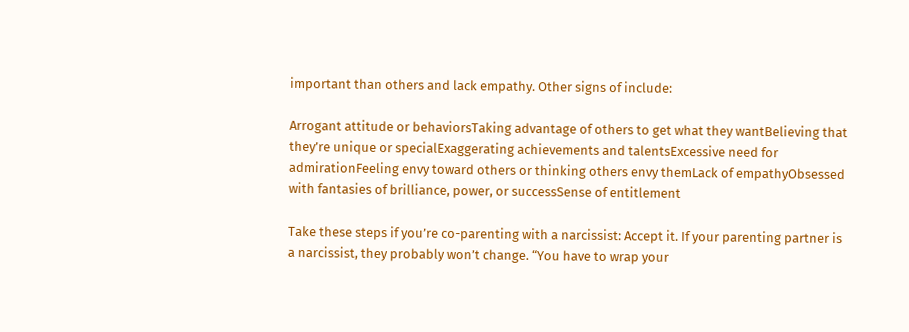important than others and lack empathy. Other signs of include:

Arrogant attitude or behaviorsTaking advantage of others to get what they wantBelieving that they’re unique or specialExaggerating achievements and talentsExcessive need for admirationFeeling envy toward others or thinking others envy themLack of empathyObsessed with fantasies of brilliance, power, or successSense of entitlement

Take these steps if you’re co-parenting with a narcissist: Accept it. If your parenting partner is a narcissist, they probably won’t change. “You have to wrap your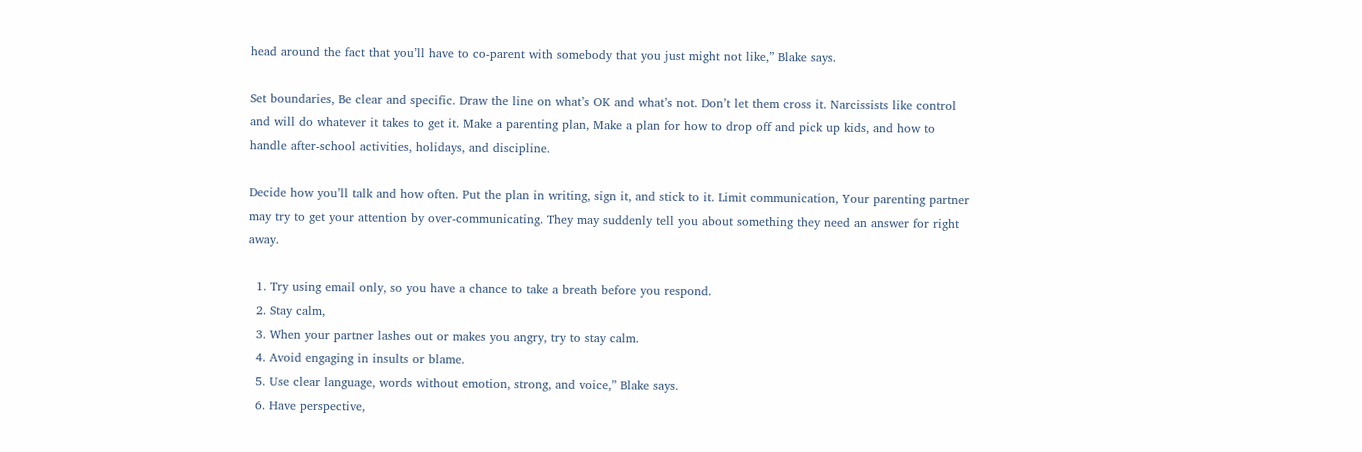head around the fact that you’ll have to co-parent with somebody that you just might not like,” Blake says.

Set boundaries, Be clear and specific. Draw the line on what’s OK and what’s not. Don’t let them cross it. Narcissists like control and will do whatever it takes to get it. Make a parenting plan, Make a plan for how to drop off and pick up kids, and how to handle after-school activities, holidays, and discipline.

Decide how you’ll talk and how often. Put the plan in writing, sign it, and stick to it. Limit communication, Your parenting partner may try to get your attention by over-communicating. They may suddenly tell you about something they need an answer for right away.

  1. Try using email only, so you have a chance to take a breath before you respond.
  2. Stay calm,
  3. When your partner lashes out or makes you angry, try to stay calm.
  4. Avoid engaging in insults or blame.
  5. Use clear language, words without emotion, strong, and voice,” Blake says.
  6. Have perspective,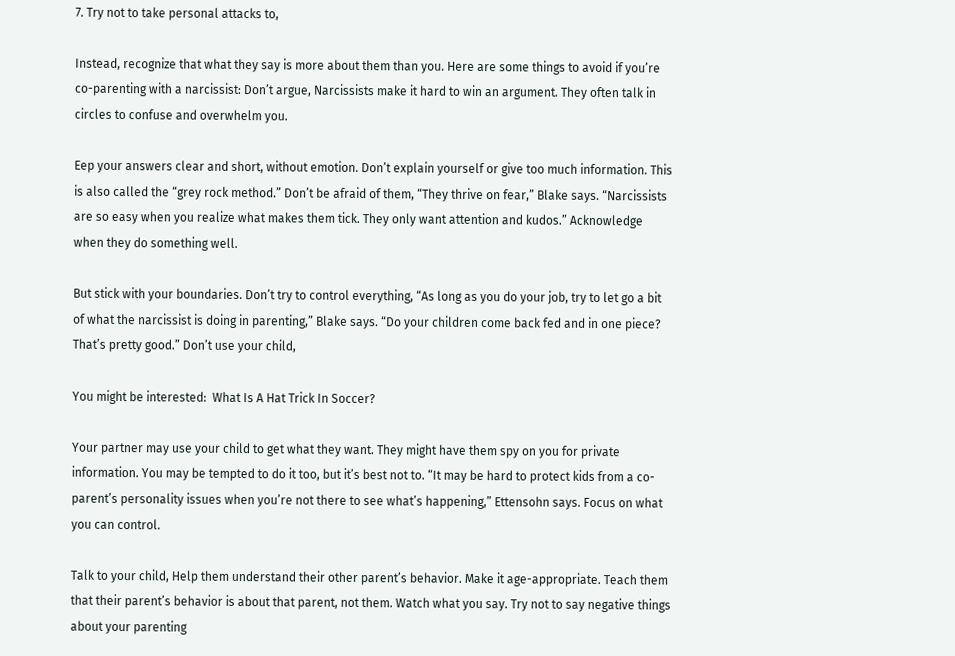7. Try not to take personal attacks to,

Instead, recognize that what they say is more about them than you. Here are some things to avoid if you’re co-parenting with a narcissist: Don’t argue, Narcissists make it hard to win an argument. They often talk in circles to confuse and overwhelm you.

Eep your answers clear and short, without emotion. Don’t explain yourself or give too much information. This is also called the “grey rock method.” Don’t be afraid of them, “They thrive on fear,” Blake says. “Narcissists are so easy when you realize what makes them tick. They only want attention and kudos.” Acknowledge when they do something well.

But stick with your boundaries. Don’t try to control everything, “As long as you do your job, try to let go a bit of what the narcissist is doing in parenting,” Blake says. “Do your children come back fed and in one piece? That’s pretty good.” Don’t use your child,

You might be interested:  What Is A Hat Trick In Soccer?

Your partner may use your child to get what they want. They might have them spy on you for private information. You may be tempted to do it too, but it’s best not to. “It may be hard to protect kids from a co-parent’s personality issues when you’re not there to see what’s happening,” Ettensohn says. Focus on what you can control.

Talk to your child, Help them understand their other parent’s behavior. Make it age-appropriate. Teach them that their parent’s behavior is about that parent, not them. Watch what you say. Try not to say negative things about your parenting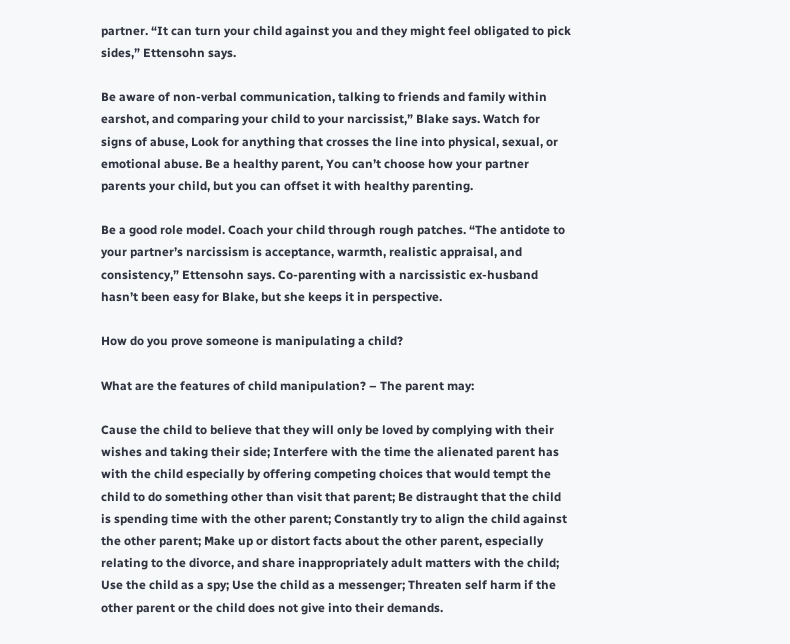partner. “It can turn your child against you and they might feel obligated to pick sides,” Ettensohn says.

Be aware of non-verbal communication, talking to friends and family within earshot, and comparing your child to your narcissist,” Blake says. Watch for signs of abuse, Look for anything that crosses the line into physical, sexual, or emotional abuse. Be a healthy parent, You can’t choose how your partner parents your child, but you can offset it with healthy parenting.

Be a good role model. Coach your child through rough patches. “The antidote to your partner’s narcissism is acceptance, warmth, realistic appraisal, and consistency,” Ettensohn says. Co-parenting with a narcissistic ex-husband hasn’t been easy for Blake, but she keeps it in perspective.

How do you prove someone is manipulating a child?

What are the features of child manipulation? – The parent may:

Cause the child to believe that they will only be loved by complying with their wishes and taking their side; Interfere with the time the alienated parent has with the child especially by offering competing choices that would tempt the child to do something other than visit that parent; Be distraught that the child is spending time with the other parent; Constantly try to align the child against the other parent; Make up or distort facts about the other parent, especially relating to the divorce, and share inappropriately adult matters with the child; Use the child as a spy; Use the child as a messenger; Threaten self harm if the other parent or the child does not give into their demands.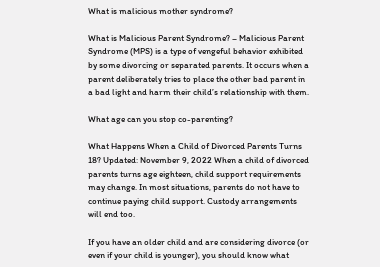What is malicious mother syndrome?

What is Malicious Parent Syndrome? – Malicious Parent Syndrome (MPS) is a type of vengeful behavior exhibited by some divorcing or separated parents. It occurs when a parent deliberately tries to place the other bad parent in a bad light and harm their child’s relationship with them.

What age can you stop co-parenting?

What Happens When a Child of Divorced Parents Turns 18? Updated: November 9, 2022 When a child of divorced parents turns age eighteen, child support requirements may change. In most situations, parents do not have to continue paying child support. Custody arrangements will end too.

If you have an older child and are considering divorce (or even if your child is younger), you should know what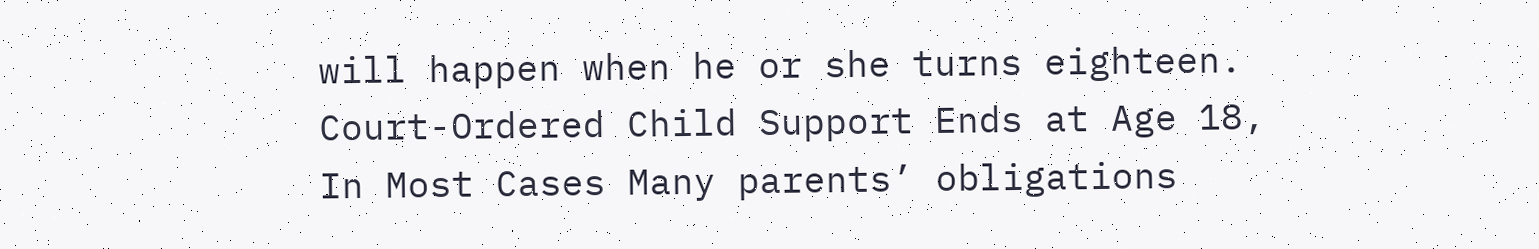will happen when he or she turns eighteen. Court-Ordered Child Support Ends at Age 18, In Most Cases Many parents’ obligations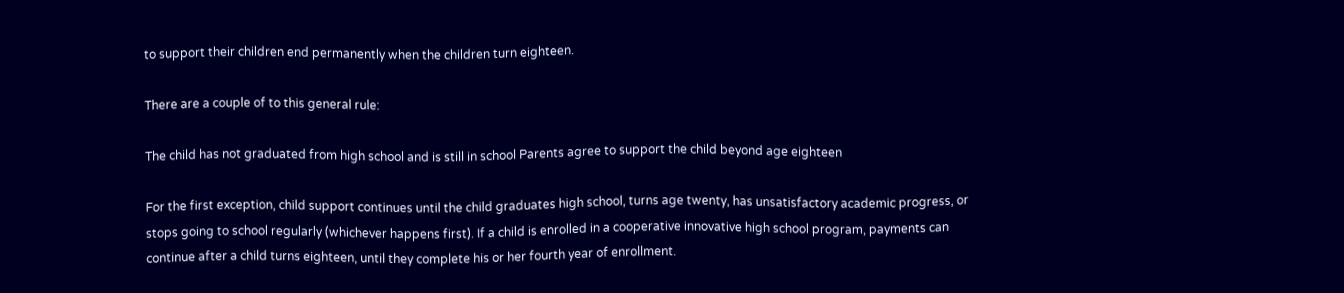to support their children end permanently when the children turn eighteen.

There are a couple of to this general rule:

The child has not graduated from high school and is still in school Parents agree to support the child beyond age eighteen

For the first exception, child support continues until the child graduates high school, turns age twenty, has unsatisfactory academic progress, or stops going to school regularly (whichever happens first). If a child is enrolled in a cooperative innovative high school program, payments can continue after a child turns eighteen, until they complete his or her fourth year of enrollment.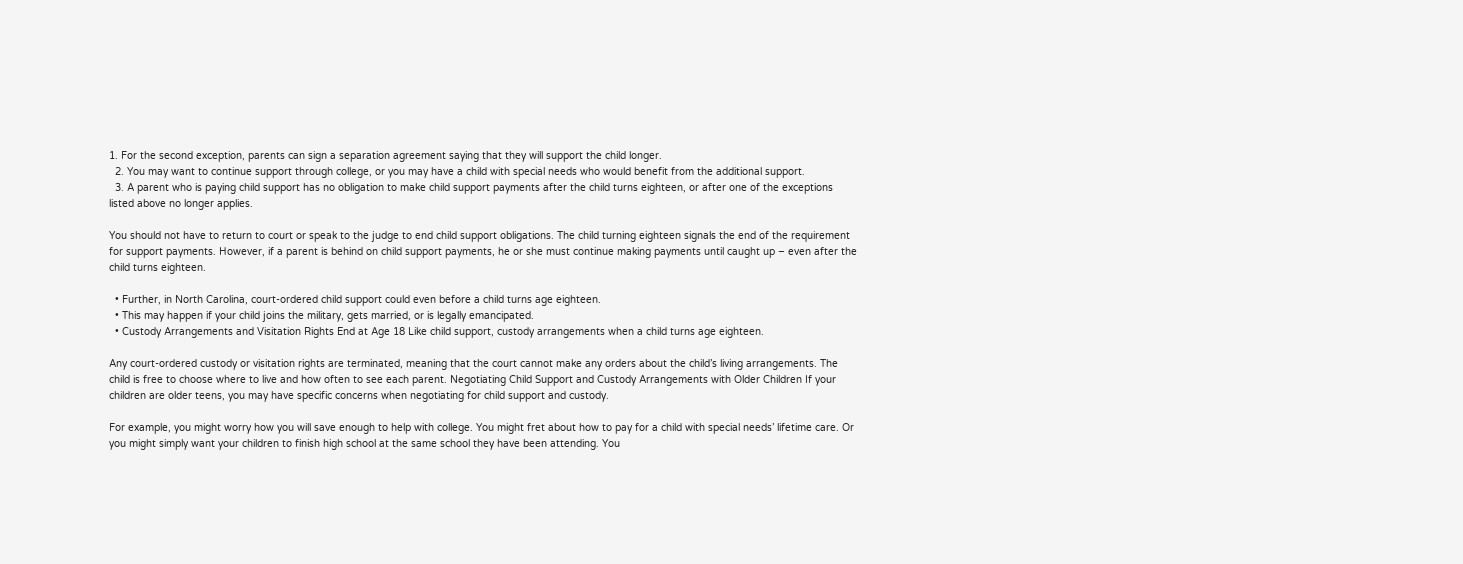1. For the second exception, parents can sign a separation agreement saying that they will support the child longer.
  2. You may want to continue support through college, or you may have a child with special needs who would benefit from the additional support.
  3. A parent who is paying child support has no obligation to make child support payments after the child turns eighteen, or after one of the exceptions listed above no longer applies.

You should not have to return to court or speak to the judge to end child support obligations. The child turning eighteen signals the end of the requirement for support payments. However, if a parent is behind on child support payments, he or she must continue making payments until caught up – even after the child turns eighteen.

  • Further, in North Carolina, court-ordered child support could even before a child turns age eighteen.
  • This may happen if your child joins the military, gets married, or is legally emancipated.
  • Custody Arrangements and Visitation Rights End at Age 18 Like child support, custody arrangements when a child turns age eighteen.

Any court-ordered custody or visitation rights are terminated, meaning that the court cannot make any orders about the child’s living arrangements. The child is free to choose where to live and how often to see each parent. Negotiating Child Support and Custody Arrangements with Older Children If your children are older teens, you may have specific concerns when negotiating for child support and custody.

For example, you might worry how you will save enough to help with college. You might fret about how to pay for a child with special needs’ lifetime care. Or you might simply want your children to finish high school at the same school they have been attending. You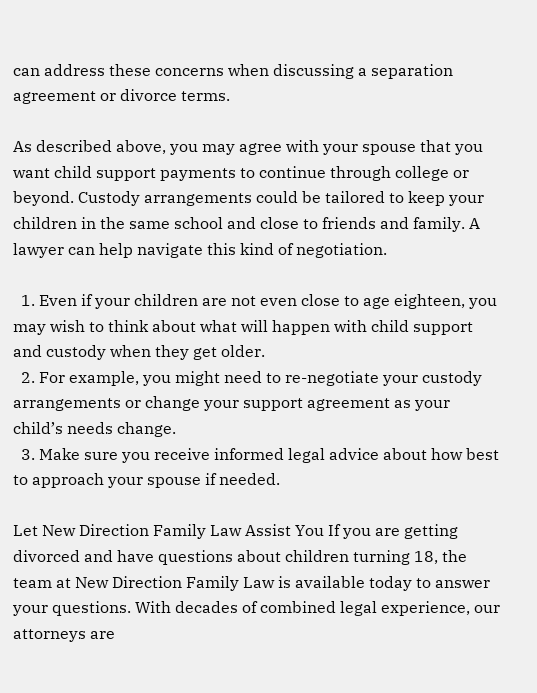can address these concerns when discussing a separation agreement or divorce terms.

As described above, you may agree with your spouse that you want child support payments to continue through college or beyond. Custody arrangements could be tailored to keep your children in the same school and close to friends and family. A lawyer can help navigate this kind of negotiation.

  1. Even if your children are not even close to age eighteen, you may wish to think about what will happen with child support and custody when they get older.
  2. For example, you might need to re-negotiate your custody arrangements or change your support agreement as your child’s needs change.
  3. Make sure you receive informed legal advice about how best to approach your spouse if needed.

Let New Direction Family Law Assist You If you are getting divorced and have questions about children turning 18, the team at New Direction Family Law is available today to answer your questions. With decades of combined legal experience, our attorneys are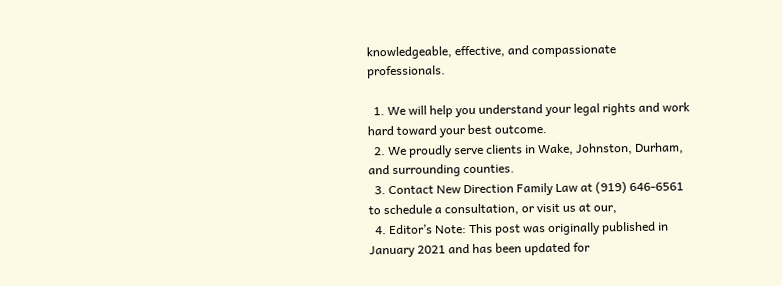knowledgeable, effective, and compassionate professionals.

  1. We will help you understand your legal rights and work hard toward your best outcome.
  2. We proudly serve clients in Wake, Johnston, Durham, and surrounding counties.
  3. Contact New Direction Family Law at (919) 646-6561 to schedule a consultation, or visit us at our,
  4. Editor’s Note: This post was originally published in January 2021 and has been updated for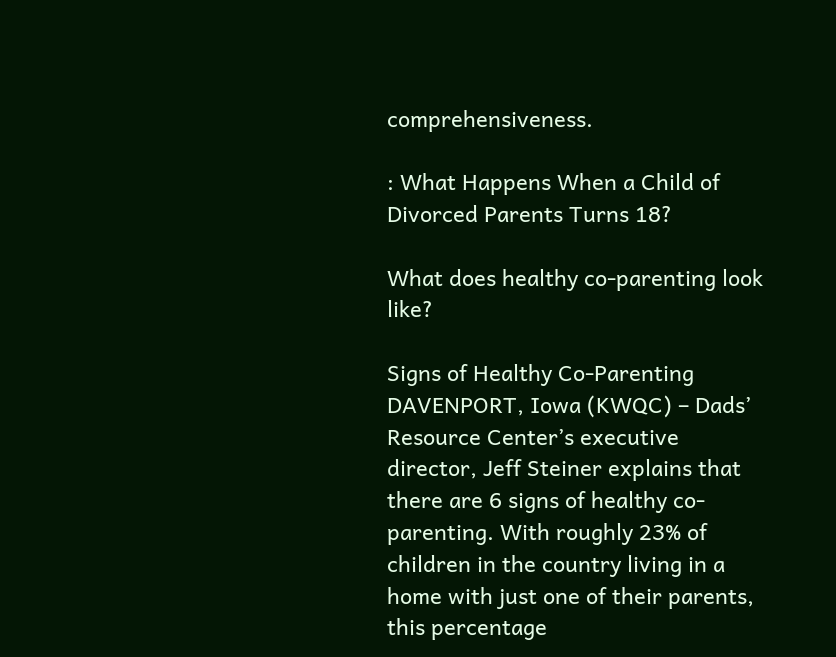comprehensiveness.

: What Happens When a Child of Divorced Parents Turns 18?

What does healthy co-parenting look like?

Signs of Healthy Co-Parenting DAVENPORT, Iowa (KWQC) – Dads’ Resource Center’s executive director, Jeff Steiner explains that there are 6 signs of healthy co-parenting. With roughly 23% of children in the country living in a home with just one of their parents, this percentage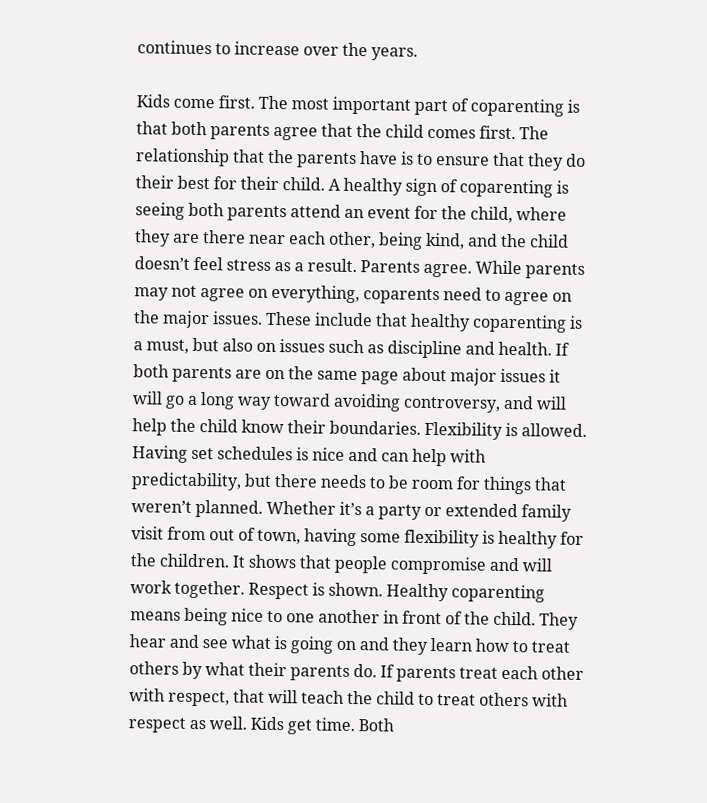continues to increase over the years.

Kids come first. The most important part of coparenting is that both parents agree that the child comes first. The relationship that the parents have is to ensure that they do their best for their child. A healthy sign of coparenting is seeing both parents attend an event for the child, where they are there near each other, being kind, and the child doesn’t feel stress as a result. Parents agree. While parents may not agree on everything, coparents need to agree on the major issues. These include that healthy coparenting is a must, but also on issues such as discipline and health. If both parents are on the same page about major issues it will go a long way toward avoiding controversy, and will help the child know their boundaries. Flexibility is allowed. Having set schedules is nice and can help with predictability, but there needs to be room for things that weren’t planned. Whether it’s a party or extended family visit from out of town, having some flexibility is healthy for the children. It shows that people compromise and will work together. Respect is shown. Healthy coparenting means being nice to one another in front of the child. They hear and see what is going on and they learn how to treat others by what their parents do. If parents treat each other with respect, that will teach the child to treat others with respect as well. Kids get time. Both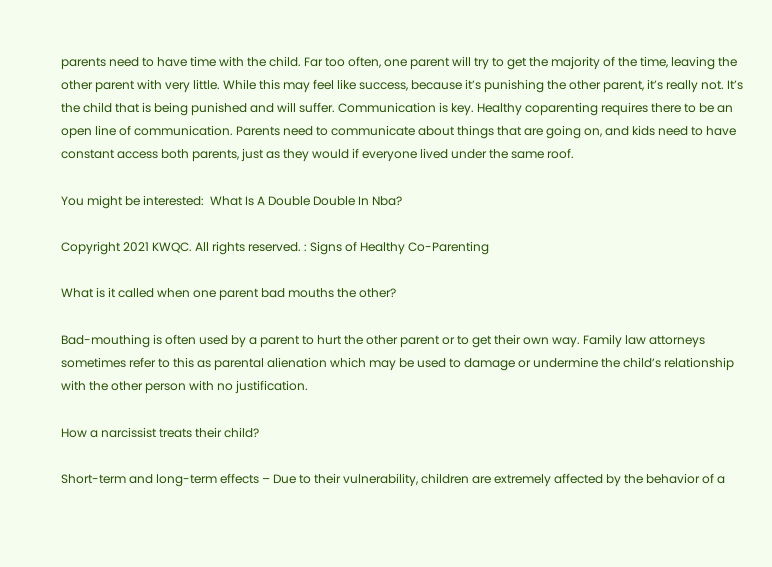parents need to have time with the child. Far too often, one parent will try to get the majority of the time, leaving the other parent with very little. While this may feel like success, because it’s punishing the other parent, it’s really not. It’s the child that is being punished and will suffer. Communication is key. Healthy coparenting requires there to be an open line of communication. Parents need to communicate about things that are going on, and kids need to have constant access both parents, just as they would if everyone lived under the same roof.

You might be interested:  What Is A Double Double In Nba?

Copyright 2021 KWQC. All rights reserved. : Signs of Healthy Co-Parenting

What is it called when one parent bad mouths the other?

Bad-mouthing is often used by a parent to hurt the other parent or to get their own way. Family law attorneys sometimes refer to this as parental alienation which may be used to damage or undermine the child’s relationship with the other person with no justification.

How a narcissist treats their child?

Short-term and long-term effects – Due to their vulnerability, children are extremely affected by the behavior of a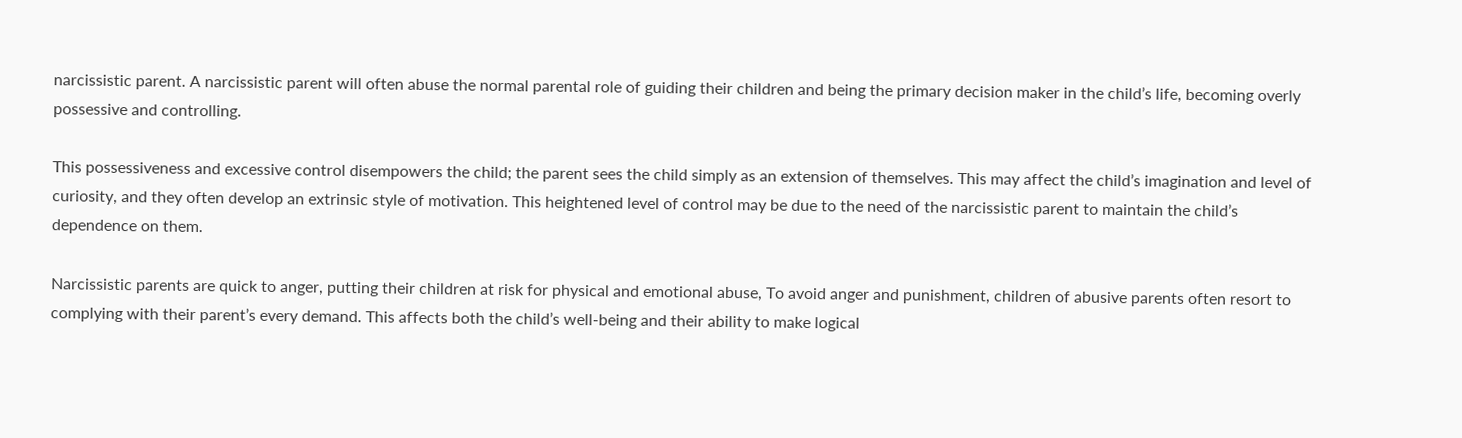narcissistic parent. A narcissistic parent will often abuse the normal parental role of guiding their children and being the primary decision maker in the child’s life, becoming overly possessive and controlling.

This possessiveness and excessive control disempowers the child; the parent sees the child simply as an extension of themselves. This may affect the child’s imagination and level of curiosity, and they often develop an extrinsic style of motivation. This heightened level of control may be due to the need of the narcissistic parent to maintain the child’s dependence on them.

Narcissistic parents are quick to anger, putting their children at risk for physical and emotional abuse, To avoid anger and punishment, children of abusive parents often resort to complying with their parent’s every demand. This affects both the child’s well-being and their ability to make logical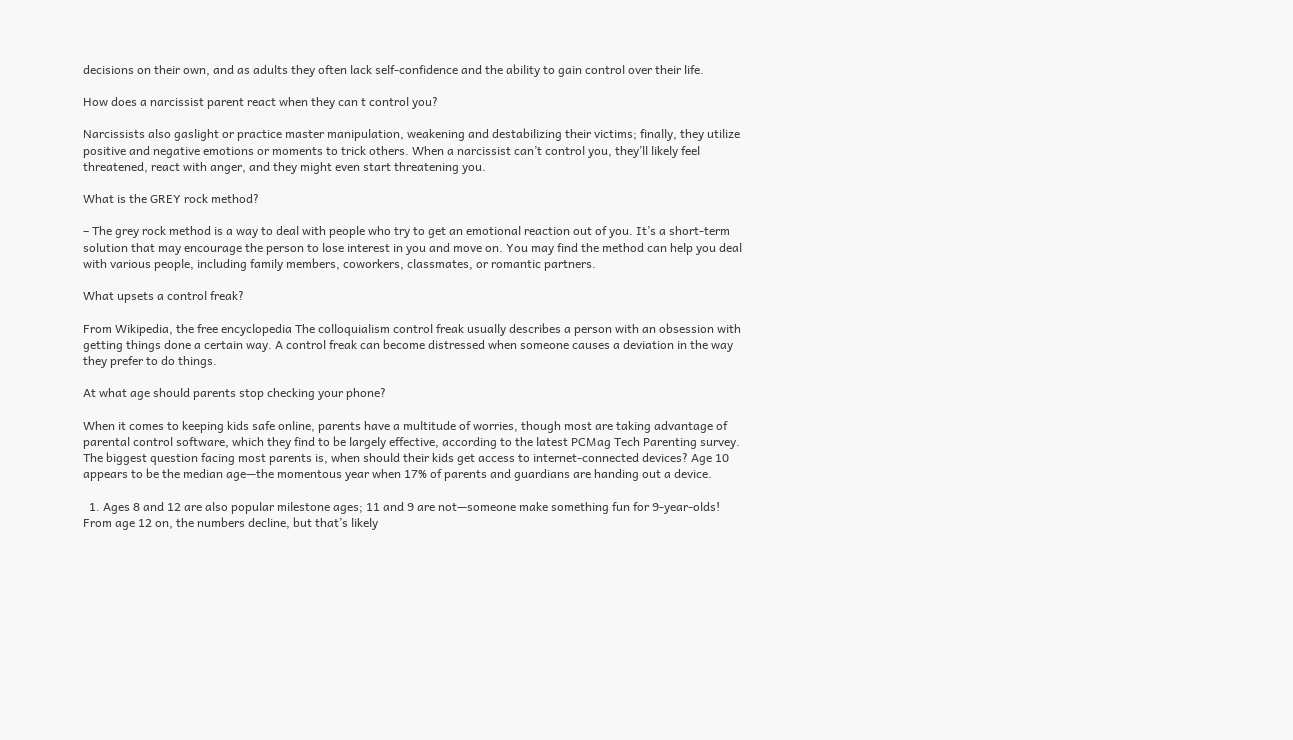decisions on their own, and as adults they often lack self-confidence and the ability to gain control over their life.

How does a narcissist parent react when they can t control you?

Narcissists also gaslight or practice master manipulation, weakening and destabilizing their victims; finally, they utilize positive and negative emotions or moments to trick others. When a narcissist can’t control you, they’ll likely feel threatened, react with anger, and they might even start threatening you.

What is the GREY rock method?

– The grey rock method is a way to deal with people who try to get an emotional reaction out of you. It’s a short-term solution that may encourage the person to lose interest in you and move on. You may find the method can help you deal with various people, including family members, coworkers, classmates, or romantic partners.

What upsets a control freak?

From Wikipedia, the free encyclopedia The colloquialism control freak usually describes a person with an obsession with getting things done a certain way. A control freak can become distressed when someone causes a deviation in the way they prefer to do things.

At what age should parents stop checking your phone?

When it comes to keeping kids safe online, parents have a multitude of worries, though most are taking advantage of parental control software, which they find to be largely effective, according to the latest PCMag Tech Parenting survey. The biggest question facing most parents is, when should their kids get access to internet-connected devices? Age 10 appears to be the median age—the momentous year when 17% of parents and guardians are handing out a device.

  1. Ages 8 and 12 are also popular milestone ages; 11 and 9 are not—someone make something fun for 9-year-olds! From age 12 on, the numbers decline, but that’s likely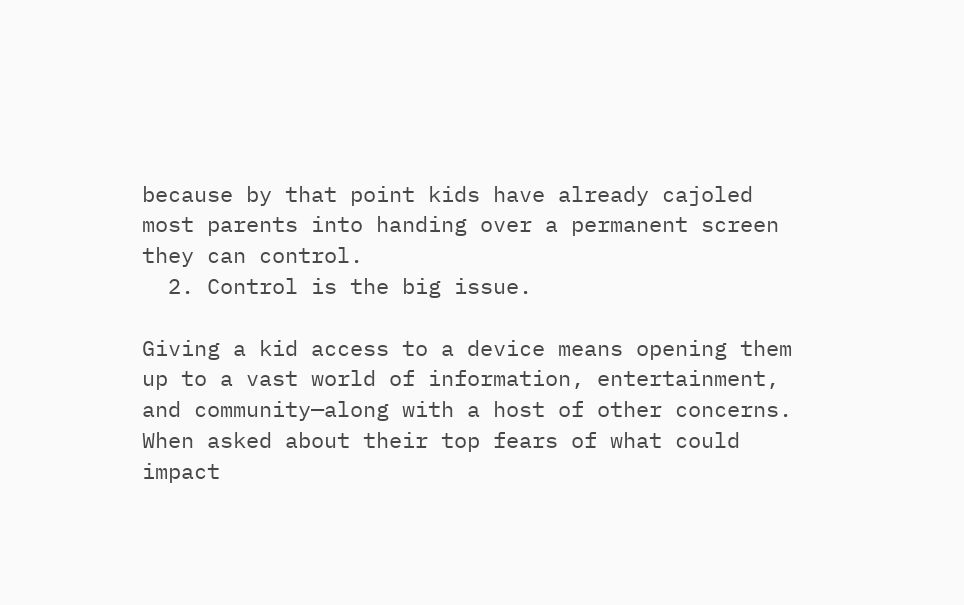because by that point kids have already cajoled most parents into handing over a permanent screen they can control.
  2. Control is the big issue.

Giving a kid access to a device means opening them up to a vast world of information, entertainment, and community—along with a host of other concerns. When asked about their top fears of what could impact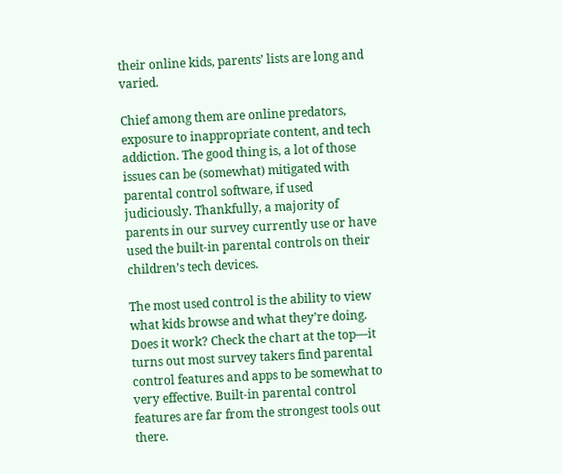their online kids, parents’ lists are long and varied.

Chief among them are online predators, exposure to inappropriate content, and tech addiction. The good thing is, a lot of those issues can be (somewhat) mitigated with parental control software, if used judiciously. Thankfully, a majority of parents in our survey currently use or have used the built-in parental controls on their children’s tech devices.

The most used control is the ability to view what kids browse and what they’re doing. Does it work? Check the chart at the top—it turns out most survey takers find parental control features and apps to be somewhat to very effective. Built-in parental control features are far from the strongest tools out there.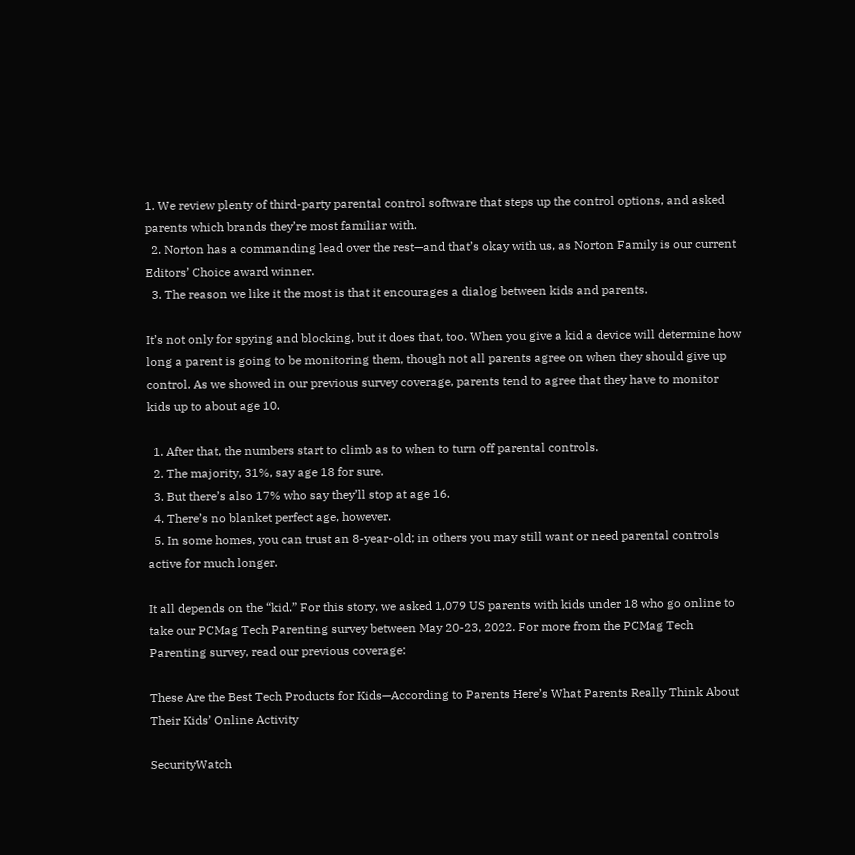1. We review plenty of third-party parental control software that steps up the control options, and asked parents which brands they’re most familiar with.
  2. Norton has a commanding lead over the rest—and that’s okay with us, as Norton Family is our current Editors’ Choice award winner.
  3. The reason we like it the most is that it encourages a dialog between kids and parents.

It’s not only for spying and blocking, but it does that, too. When you give a kid a device will determine how long a parent is going to be monitoring them, though not all parents agree on when they should give up control. As we showed in our previous survey coverage, parents tend to agree that they have to monitor kids up to about age 10.

  1. After that, the numbers start to climb as to when to turn off parental controls.
  2. The majority, 31%, say age 18 for sure.
  3. But there’s also 17% who say they’ll stop at age 16.
  4. There’s no blanket perfect age, however.
  5. In some homes, you can trust an 8-year-old; in others you may still want or need parental controls active for much longer.

It all depends on the “kid.” For this story, we asked 1,079 US parents with kids under 18 who go online to take our PCMag Tech Parenting survey between May 20-23, 2022. For more from the PCMag Tech Parenting survey, read our previous coverage:

These Are the Best Tech Products for Kids—According to Parents Here’s What Parents Really Think About Their Kids’ Online Activity

SecurityWatch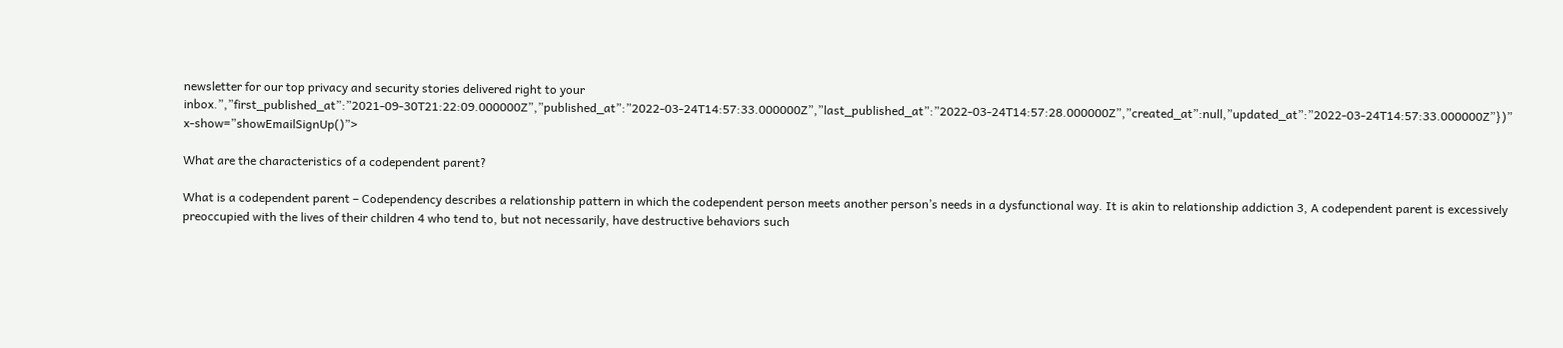newsletter for our top privacy and security stories delivered right to your inbox.”,”first_published_at”:”2021-09-30T21:22:09.000000Z”,”published_at”:”2022-03-24T14:57:33.000000Z”,”last_published_at”:”2022-03-24T14:57:28.000000Z”,”created_at”:null,”updated_at”:”2022-03-24T14:57:33.000000Z”})” x-show=”showEmailSignUp()”>

What are the characteristics of a codependent parent?

What is a codependent parent – Codependency describes a relationship pattern in which the codependent person meets another person’s needs in a dysfunctional way. It is akin to relationship addiction 3, A codependent parent is excessively preoccupied with the lives of their children 4 who tend to, but not necessarily, have destructive behaviors such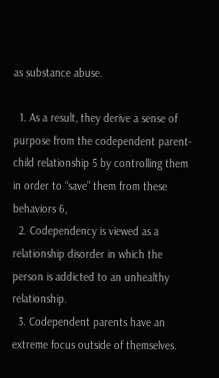as substance abuse.

  1. As a result, they derive a sense of purpose from the codependent parent-child relationship 5 by controlling them in order to “save” them from these behaviors 6,
  2. Codependency is viewed as a relationship disorder in which the person is addicted to an unhealthy relationship.
  3. Codependent parents have an extreme focus outside of themselves.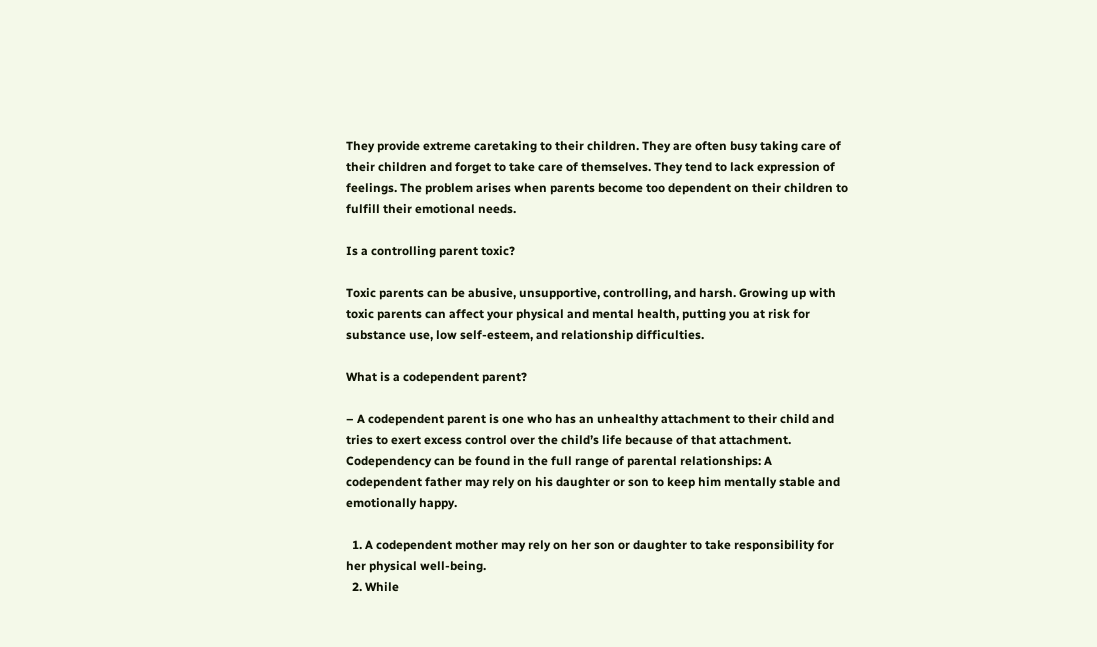They provide extreme caretaking to their children. They are often busy taking care of their children and forget to take care of themselves. They tend to lack expression of feelings. The problem arises when parents become too dependent on their children to fulfill their emotional needs.

Is a controlling parent toxic?

Toxic parents can be abusive, unsupportive, controlling, and harsh. Growing up with toxic parents can affect your physical and mental health, putting you at risk for substance use, low self-esteem, and relationship difficulties.

What is a codependent parent?

– A codependent parent is one who has an unhealthy attachment to their child and tries to exert excess control over the child’s life because of that attachment. Codependency can be found in the full range of parental relationships: A codependent father may rely on his daughter or son to keep him mentally stable and emotionally happy.

  1. A codependent mother may rely on her son or daughter to take responsibility for her physical well-being.
  2. While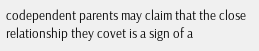codependent parents may claim that the close relationship they covet is a sign of a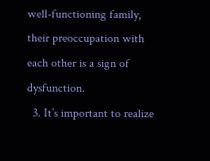well-functioning family, their preoccupation with each other is a sign of dysfunction.
  3. It’s important to realize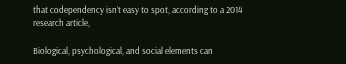that codependency isn’t easy to spot, according to a 2014 research article,

Biological, psychological, and social elements can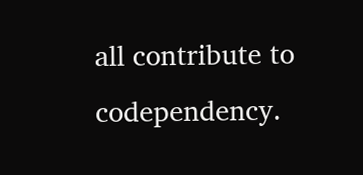all contribute to codependency.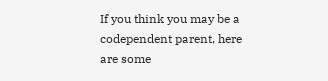If you think you may be a codependent parent, here are some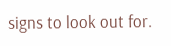signs to look out for.